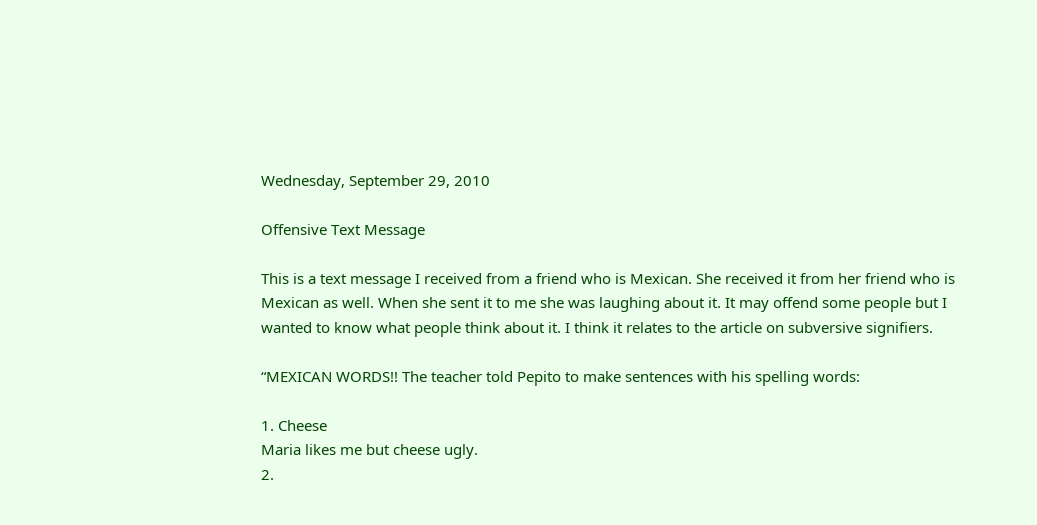Wednesday, September 29, 2010

Offensive Text Message

This is a text message I received from a friend who is Mexican. She received it from her friend who is Mexican as well. When she sent it to me she was laughing about it. It may offend some people but I wanted to know what people think about it. I think it relates to the article on subversive signifiers.

“MEXICAN WORDS!! The teacher told Pepito to make sentences with his spelling words:

1. Cheese
Maria likes me but cheese ugly.
2.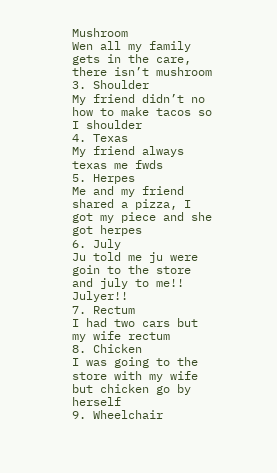Mushroom
Wen all my family gets in the care, there isn’t mushroom
3. Shoulder
My friend didn’t no how to make tacos so I shoulder
4. Texas
My friend always texas me fwds
5. Herpes
Me and my friend shared a pizza, I got my piece and she got herpes
6. July
Ju told me ju were goin to the store and july to me!! Julyer!!
7. Rectum
I had two cars but my wife rectum
8. Chicken
I was going to the store with my wife but chicken go by herself
9. Wheelchair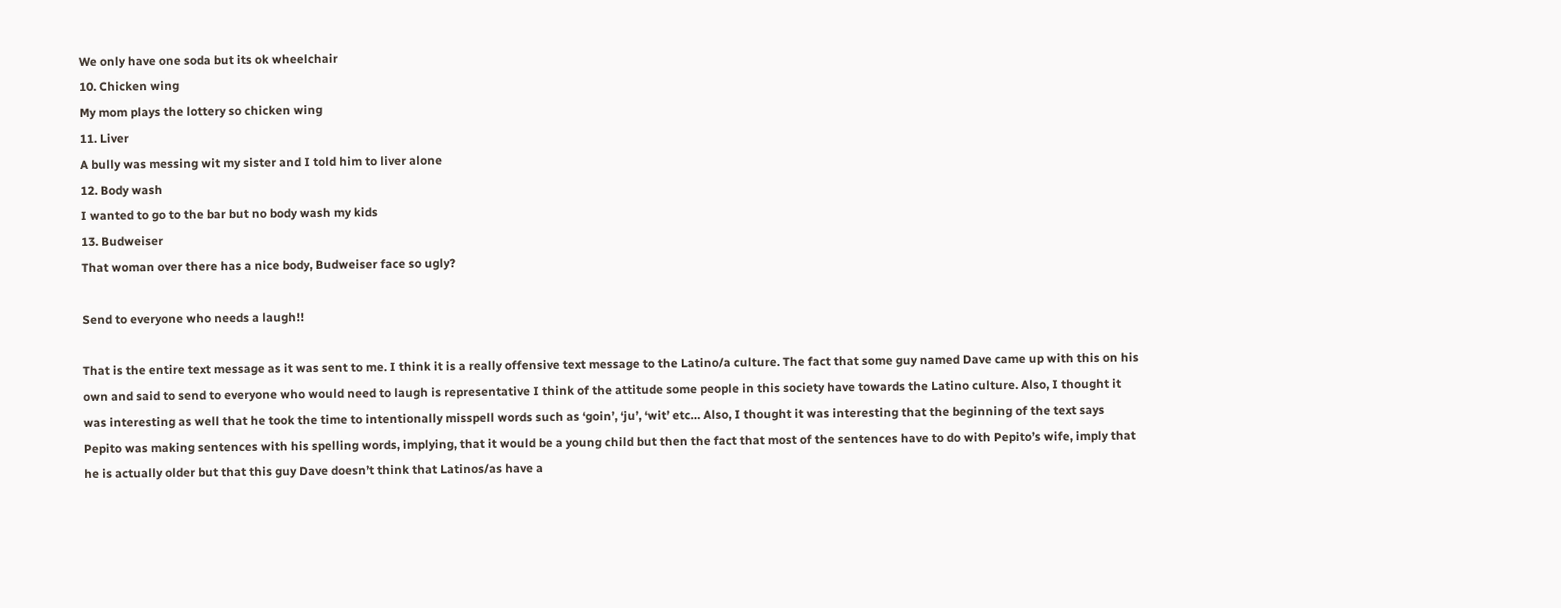We only have one soda but its ok wheelchair
10. Chicken wing
My mom plays the lottery so chicken wing
11. Liver
A bully was messing wit my sister and I told him to liver alone
12. Body wash
I wanted to go to the bar but no body wash my kids
13. Budweiser
That woman over there has a nice body, Budweiser face so ugly?

Send to everyone who needs a laugh!!

That is the entire text message as it was sent to me. I think it is a really offensive text message to the Latino/a culture. The fact that some guy named Dave came up with this on his own and said to send to everyone who would need to laugh is representative I think of the attitude some people in this society have towards the Latino culture. Also, I thought it was interesting as well that he took the time to intentionally misspell words such as ‘goin’, ‘ju’, ‘wit’ etc… Also, I thought it was interesting that the beginning of the text says Pepito was making sentences with his spelling words, implying, that it would be a young child but then the fact that most of the sentences have to do with Pepito’s wife, imply that he is actually older but that this guy Dave doesn’t think that Latinos/as have a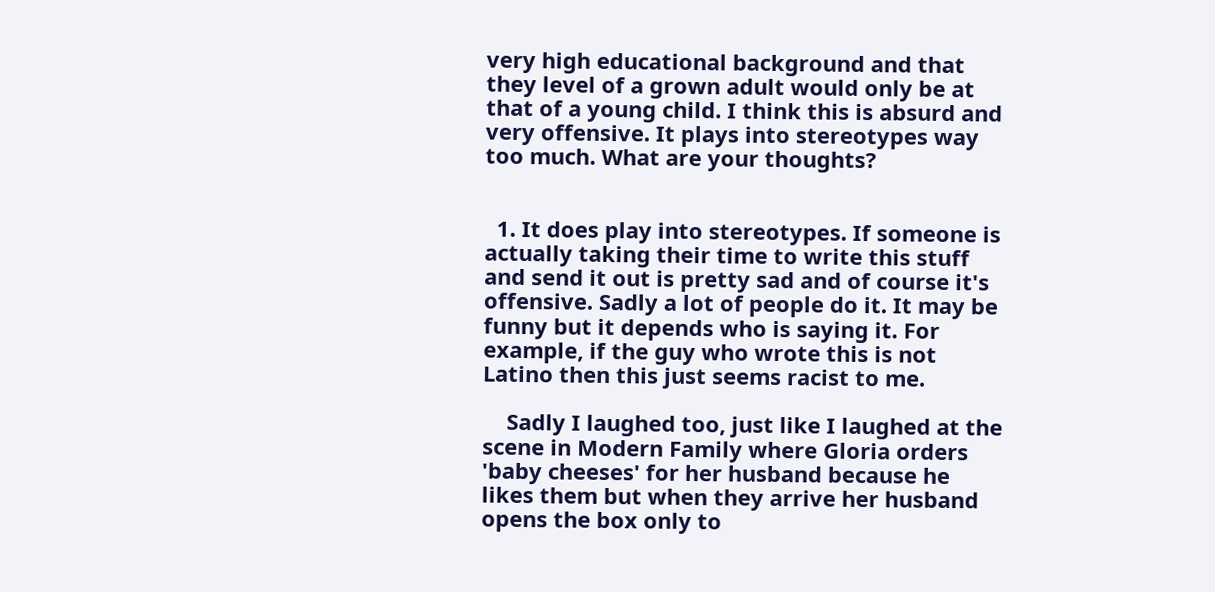very high educational background and that they level of a grown adult would only be at that of a young child. I think this is absurd and very offensive. It plays into stereotypes way too much. What are your thoughts?


  1. It does play into stereotypes. If someone is actually taking their time to write this stuff and send it out is pretty sad and of course it's offensive. Sadly a lot of people do it. It may be funny but it depends who is saying it. For example, if the guy who wrote this is not Latino then this just seems racist to me.

    Sadly I laughed too, just like I laughed at the scene in Modern Family where Gloria orders 'baby cheeses' for her husband because he likes them but when they arrive her husband opens the box only to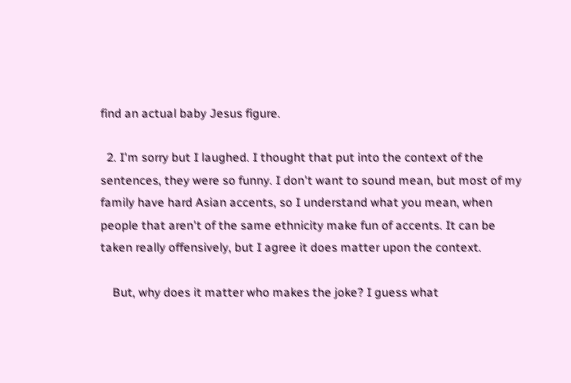find an actual baby Jesus figure.

  2. I'm sorry but I laughed. I thought that put into the context of the sentences, they were so funny. I don't want to sound mean, but most of my family have hard Asian accents, so I understand what you mean, when people that aren't of the same ethnicity make fun of accents. It can be taken really offensively, but I agree it does matter upon the context.

    But, why does it matter who makes the joke? I guess what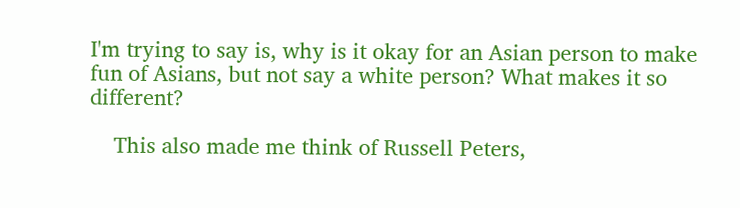I'm trying to say is, why is it okay for an Asian person to make fun of Asians, but not say a white person? What makes it so different?

    This also made me think of Russell Peters,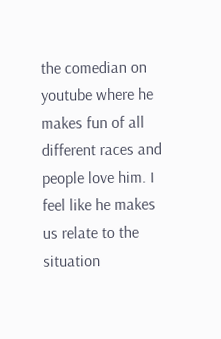the comedian on youtube where he makes fun of all different races and people love him. I feel like he makes us relate to the situation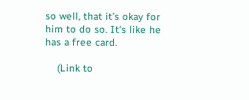so well, that it's okay for him to do so. It's like he has a free card.

    (Link to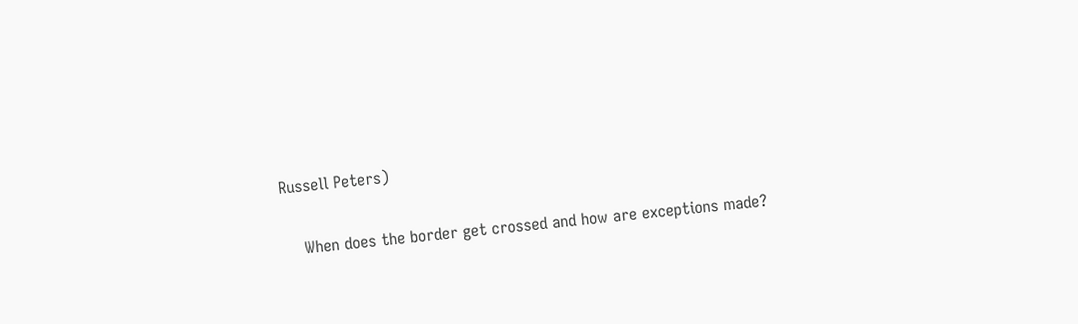Russell Peters)

    When does the border get crossed and how are exceptions made?